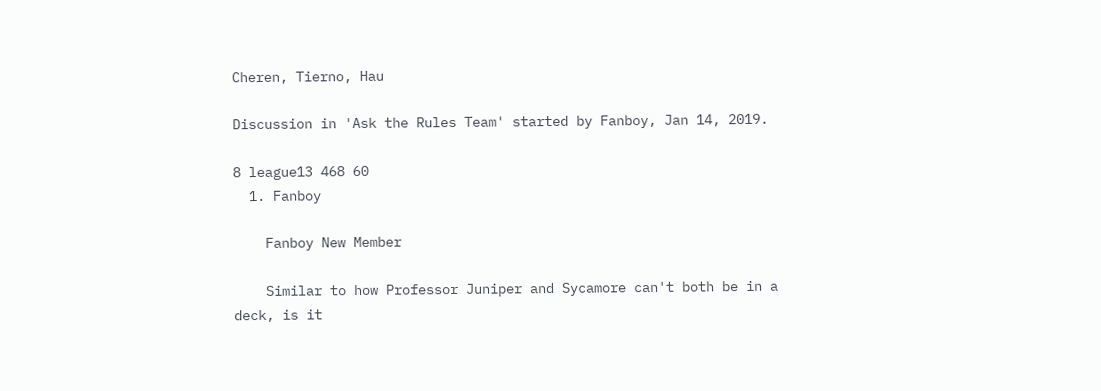Cheren, Tierno, Hau

Discussion in 'Ask the Rules Team' started by Fanboy, Jan 14, 2019.

8 league13 468 60
  1. Fanboy

    Fanboy New Member

    Similar to how Professor Juniper and Sycamore can't both be in a deck, is it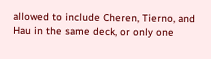allowed to include Cheren, Tierno, and Hau in the same deck, or only one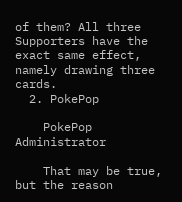of them? All three Supporters have the exact same effect, namely drawing three cards.
  2. PokePop

    PokePop Administrator

    That may be true, but the reason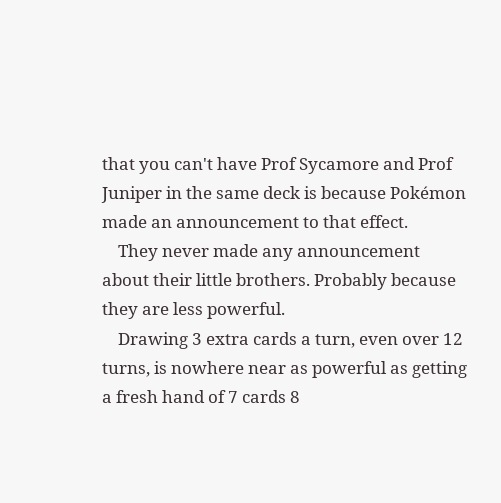that you can't have Prof Sycamore and Prof Juniper in the same deck is because Pokémon made an announcement to that effect.
    They never made any announcement about their little brothers. Probably because they are less powerful.
    Drawing 3 extra cards a turn, even over 12 turns, is nowhere near as powerful as getting a fresh hand of 7 cards 8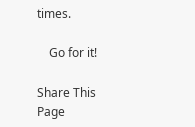times.

    Go for it!

Share This Page